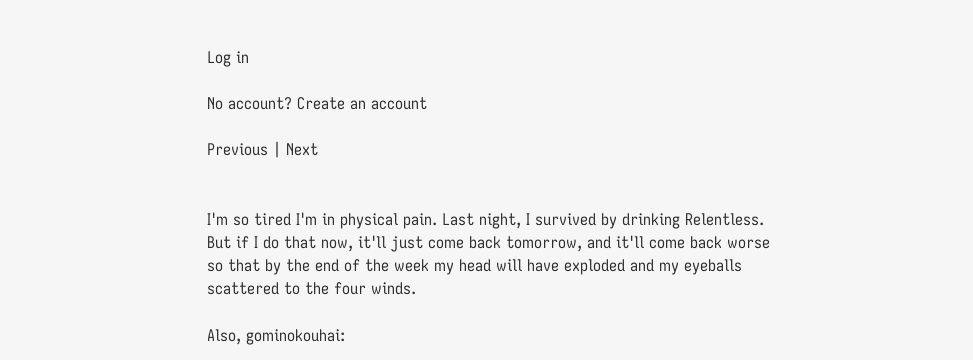Log in

No account? Create an account

Previous | Next


I'm so tired I'm in physical pain. Last night, I survived by drinking Relentless. But if I do that now, it'll just come back tomorrow, and it'll come back worse so that by the end of the week my head will have exploded and my eyeballs scattered to the four winds.

Also, gominokouhai: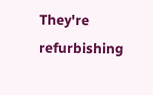They're refurbishing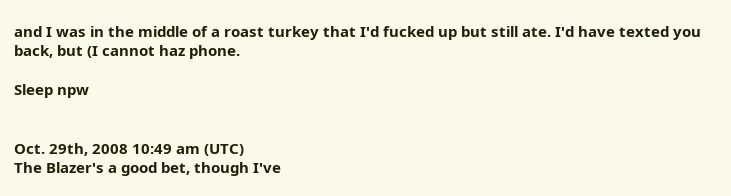and I was in the middle of a roast turkey that I'd fucked up but still ate. I'd have texted you back, but (I cannot haz phone.

Sleep npw


Oct. 29th, 2008 10:49 am (UTC)
The Blazer's a good bet, though I've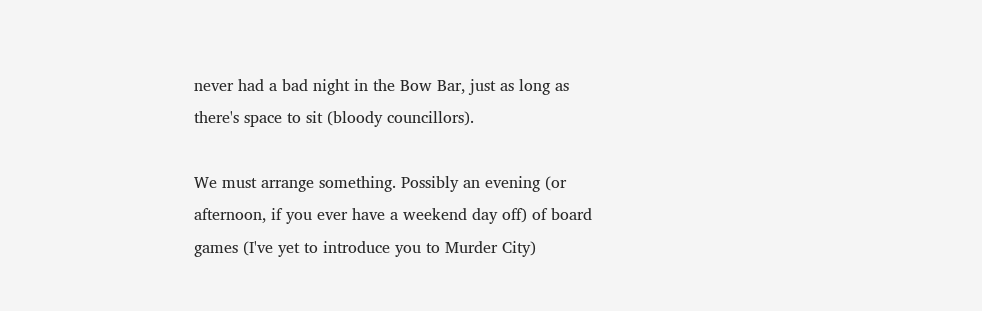never had a bad night in the Bow Bar, just as long as there's space to sit (bloody councillors).

We must arrange something. Possibly an evening (or afternoon, if you ever have a weekend day off) of board games (I've yet to introduce you to Murder City)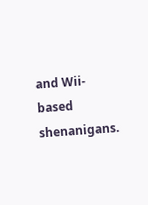and Wii-based shenanigans.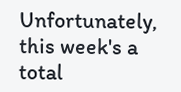Unfortunately, this week's a total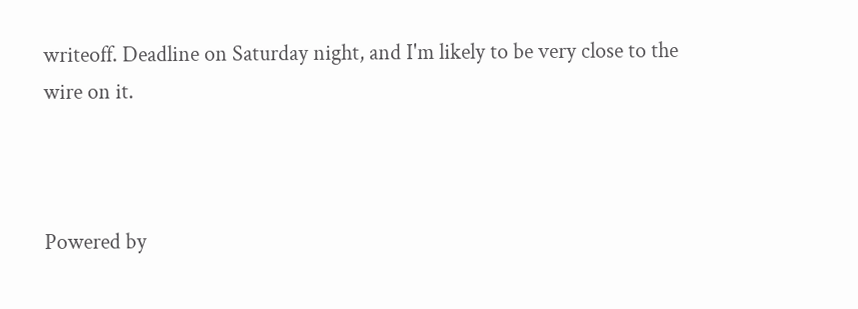writeoff. Deadline on Saturday night, and I'm likely to be very close to the wire on it.



Powered by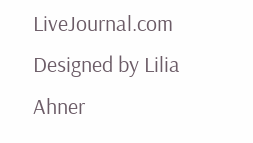LiveJournal.com
Designed by Lilia Ahner